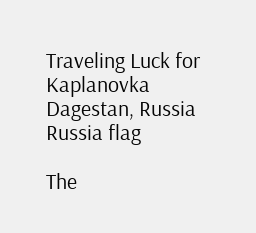Traveling Luck for Kaplanovka Dagestan, Russia Russia flag

The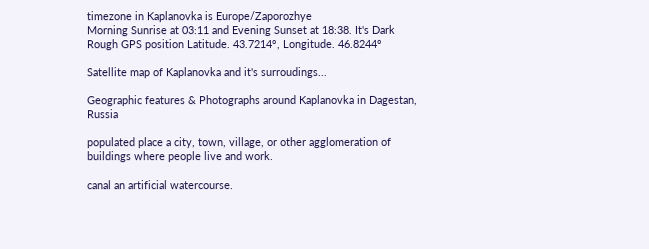timezone in Kaplanovka is Europe/Zaporozhye
Morning Sunrise at 03:11 and Evening Sunset at 18:38. It's Dark
Rough GPS position Latitude. 43.7214°, Longitude. 46.8244°

Satellite map of Kaplanovka and it's surroudings...

Geographic features & Photographs around Kaplanovka in Dagestan, Russia

populated place a city, town, village, or other agglomeration of buildings where people live and work.

canal an artificial watercourse.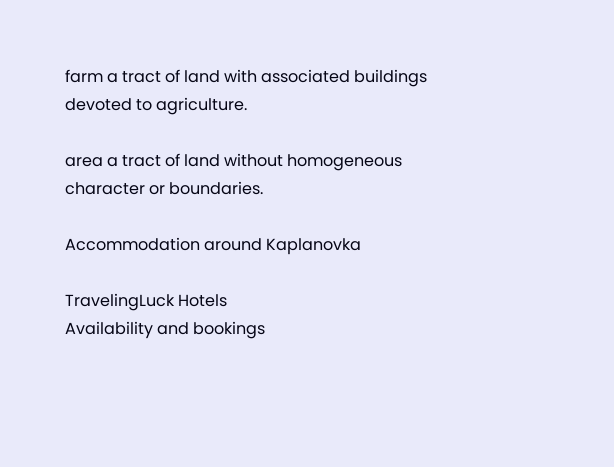farm a tract of land with associated buildings devoted to agriculture.

area a tract of land without homogeneous character or boundaries.

Accommodation around Kaplanovka

TravelingLuck Hotels
Availability and bookings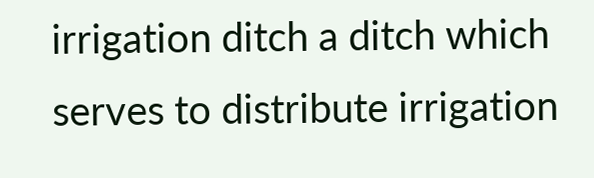irrigation ditch a ditch which serves to distribute irrigation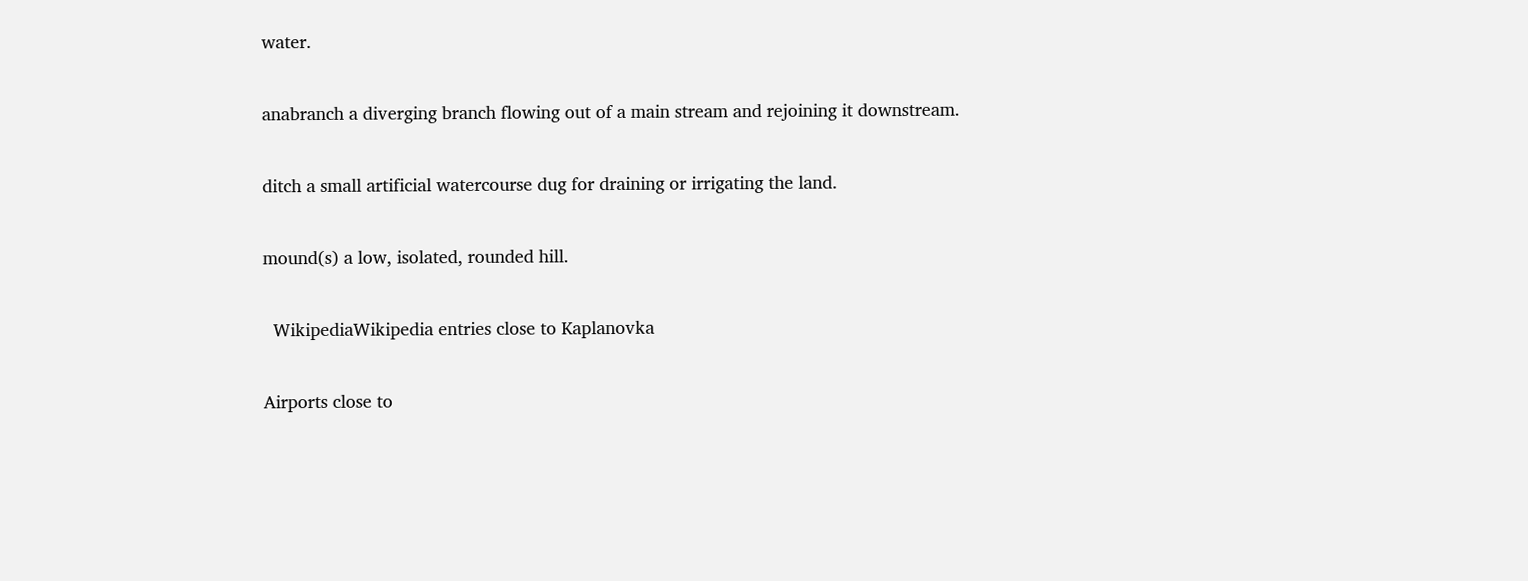water.

anabranch a diverging branch flowing out of a main stream and rejoining it downstream.

ditch a small artificial watercourse dug for draining or irrigating the land.

mound(s) a low, isolated, rounded hill.

  WikipediaWikipedia entries close to Kaplanovka

Airports close to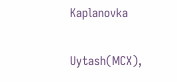Kaplanovka

Uytash(MCX),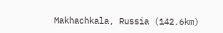Makhachkala, Russia (142.6km)